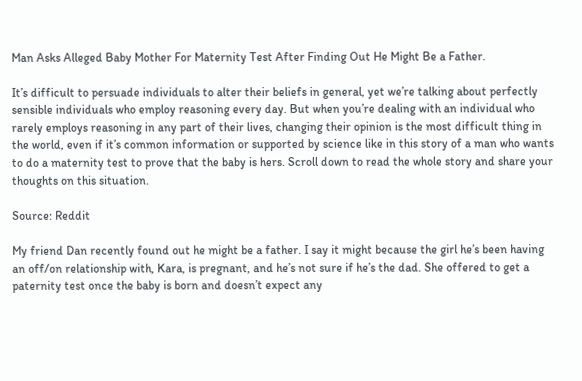Man Asks Alleged Baby Mother For Maternity Test After Finding Out He Might Be a Father.

It’s difficult to persuade individuals to alter their beliefs in general, yet we’re talking about perfectly sensible individuals who employ reasoning every day. But when you’re dealing with an individual who rarely employs reasoning in any part of their lives, changing their opinion is the most difficult thing in the world, even if it’s common information or supported by science like in this story of a man who wants to do a maternity test to prove that the baby is hers. Scroll down to read the whole story and share your thoughts on this situation.

Source: Reddit

My friend Dan recently found out he might be a father. I say it might because the girl he’s been having an off/on relationship with, Kara, is pregnant, and he’s not sure if he’s the dad. She offered to get a paternity test once the baby is born and doesn’t expect any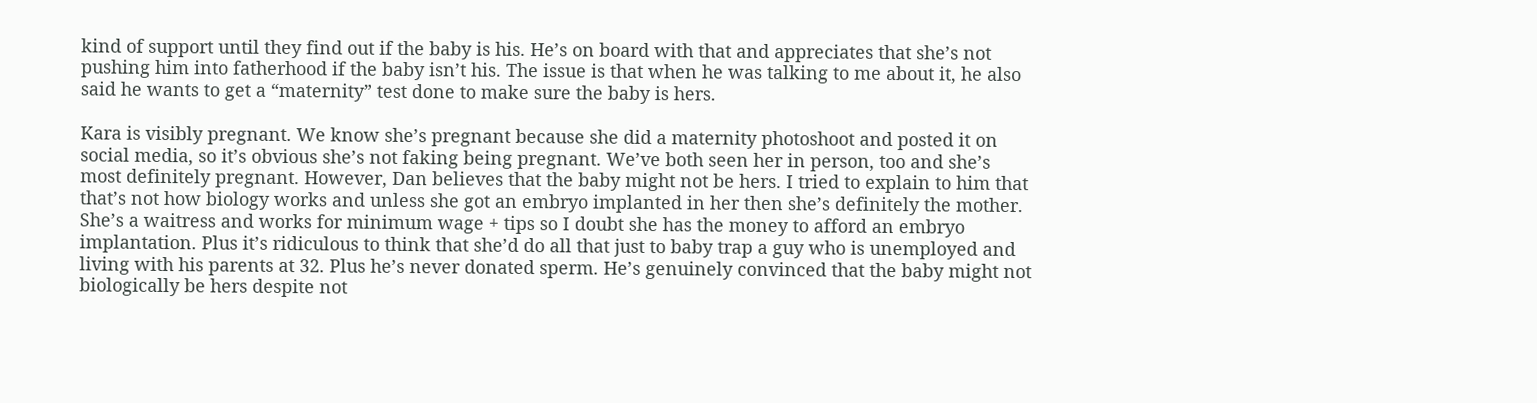kind of support until they find out if the baby is his. He’s on board with that and appreciates that she’s not pushing him into fatherhood if the baby isn’t his. The issue is that when he was talking to me about it, he also said he wants to get a “maternity” test done to make sure the baby is hers.

Kara is visibly pregnant. We know she’s pregnant because she did a maternity photoshoot and posted it on social media, so it’s obvious she’s not faking being pregnant. We’ve both seen her in person, too and she’s most definitely pregnant. However, Dan believes that the baby might not be hers. I tried to explain to him that that’s not how biology works and unless she got an embryo implanted in her then she’s definitely the mother. She’s a waitress and works for minimum wage + tips so I doubt she has the money to afford an embryo implantation. Plus it’s ridiculous to think that she’d do all that just to baby trap a guy who is unemployed and living with his parents at 32. Plus he’s never donated sperm. He’s genuinely convinced that the baby might not biologically be hers despite not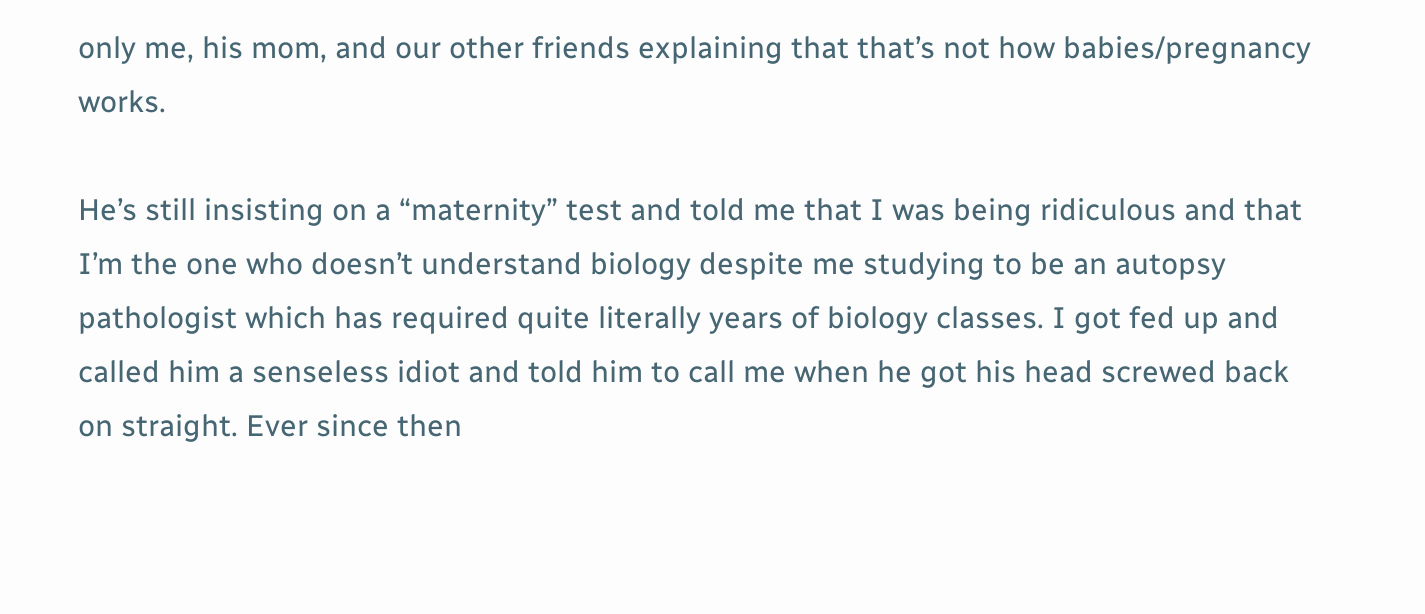only me, his mom, and our other friends explaining that that’s not how babies/pregnancy works.

He’s still insisting on a “maternity” test and told me that I was being ridiculous and that I’m the one who doesn’t understand biology despite me studying to be an autopsy pathologist which has required quite literally years of biology classes. I got fed up and called him a senseless idiot and told him to call me when he got his head screwed back on straight. Ever since then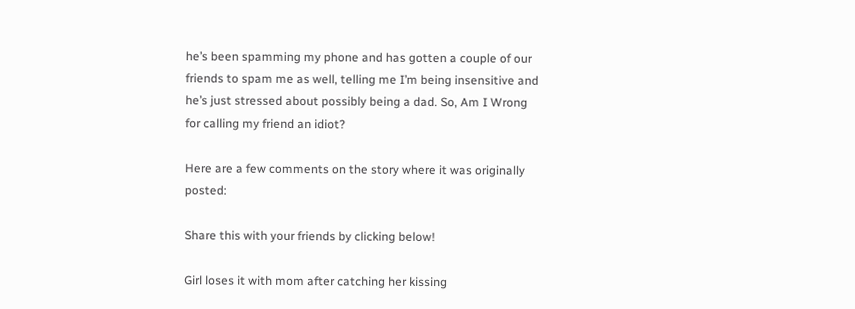he’s been spamming my phone and has gotten a couple of our friends to spam me as well, telling me I’m being insensitive and he’s just stressed about possibly being a dad. So, Am I Wrong for calling my friend an idiot?

Here are a few comments on the story where it was originally posted:

Share this with your friends by clicking below!

Girl loses it with mom after catching her kissing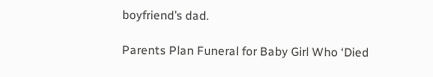boyfriend’s dad.

Parents Plan Funeral for Baby Girl Who ‘Died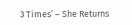3 Times’ – She Returns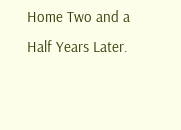Home Two and a Half Years Later.